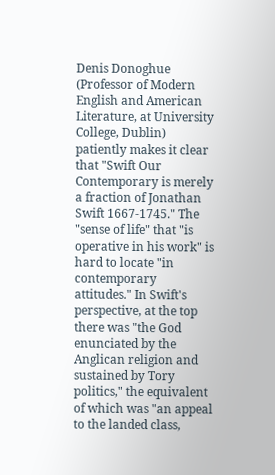Denis Donoghue (Professor of Modern English and American Literature, at University College, Dublin) patiently makes it clear that "Swift Our Contemporary is merely a fraction of Jonathan Swift 1667-1745." The "sense of life" that "is operative in his work" is hard to locate "in contemporary attitudes." In Swift's perspective, at the top there was "the God enunciated by the Anglican religion and sustained by Tory politics," the equivalent of which was "an appeal to the landed class,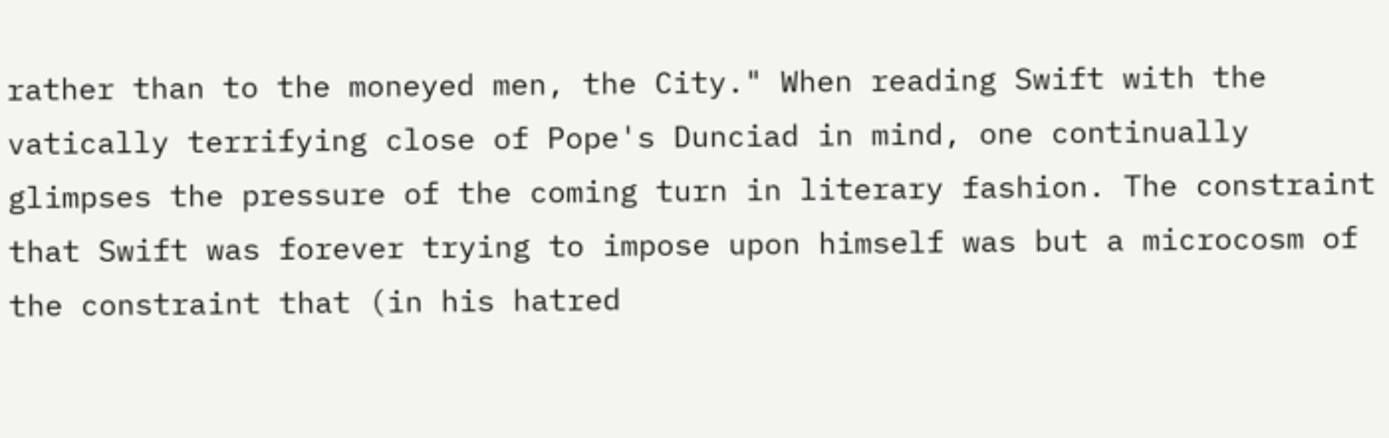rather than to the moneyed men, the City." When reading Swift with the vatically terrifying close of Pope's Dunciad in mind, one continually glimpses the pressure of the coming turn in literary fashion. The constraint that Swift was forever trying to impose upon himself was but a microcosm of the constraint that (in his hatred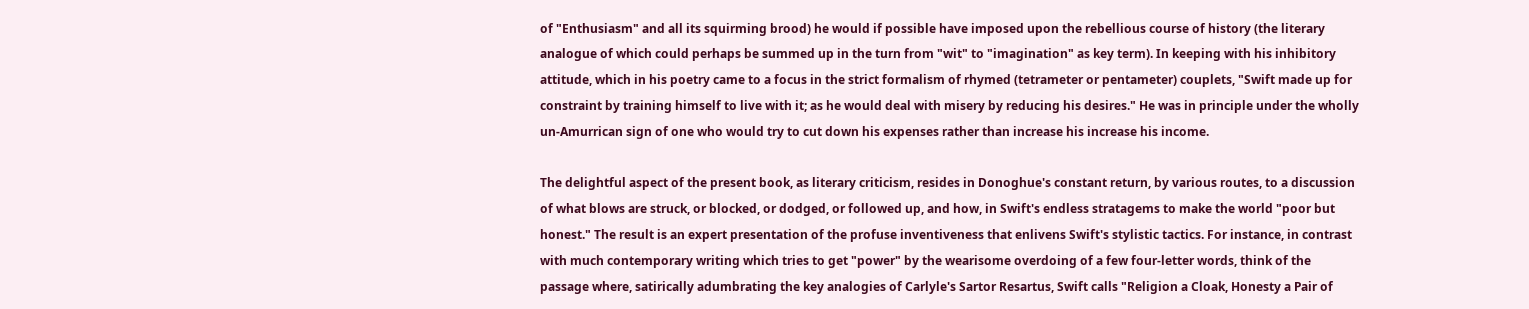of "Enthusiasm" and all its squirming brood) he would if possible have imposed upon the rebellious course of history (the literary analogue of which could perhaps be summed up in the turn from "wit" to "imagination" as key term). In keeping with his inhibitory attitude, which in his poetry came to a focus in the strict formalism of rhymed (tetrameter or pentameter) couplets, "Swift made up for constraint by training himself to live with it; as he would deal with misery by reducing his desires." He was in principle under the wholly un-Amurrican sign of one who would try to cut down his expenses rather than increase his increase his income.

The delightful aspect of the present book, as literary criticism, resides in Donoghue's constant return, by various routes, to a discussion of what blows are struck, or blocked, or dodged, or followed up, and how, in Swift's endless stratagems to make the world "poor but honest." The result is an expert presentation of the profuse inventiveness that enlivens Swift's stylistic tactics. For instance, in contrast with much contemporary writing which tries to get "power" by the wearisome overdoing of a few four-letter words, think of the passage where, satirically adumbrating the key analogies of Carlyle's Sartor Resartus, Swift calls "Religion a Cloak, Honesty a Pair of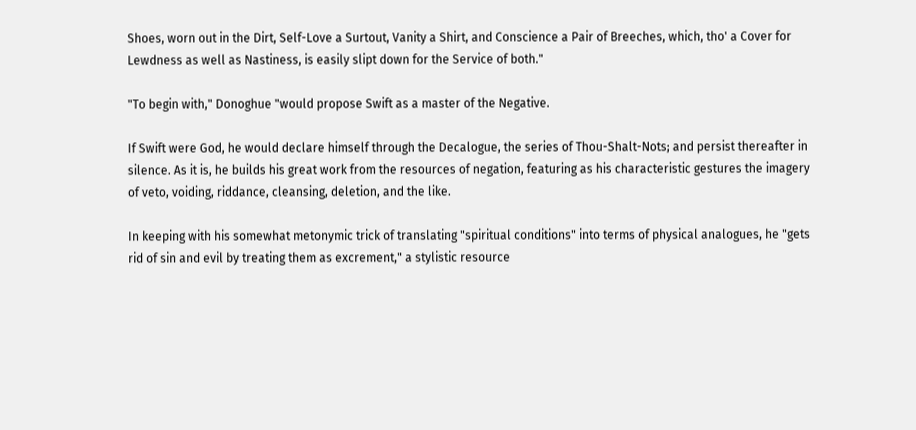Shoes, worn out in the Dirt, Self-Love a Surtout, Vanity a Shirt, and Conscience a Pair of Breeches, which, tho' a Cover for Lewdness as well as Nastiness, is easily slipt down for the Service of both."

"To begin with," Donoghue "would propose Swift as a master of the Negative.

If Swift were God, he would declare himself through the Decalogue, the series of Thou-Shalt-Nots; and persist thereafter in silence. As it is, he builds his great work from the resources of negation, featuring as his characteristic gestures the imagery of veto, voiding, riddance, cleansing, deletion, and the like.

In keeping with his somewhat metonymic trick of translating "spiritual conditions" into terms of physical analogues, he "gets rid of sin and evil by treating them as excrement," a stylistic resource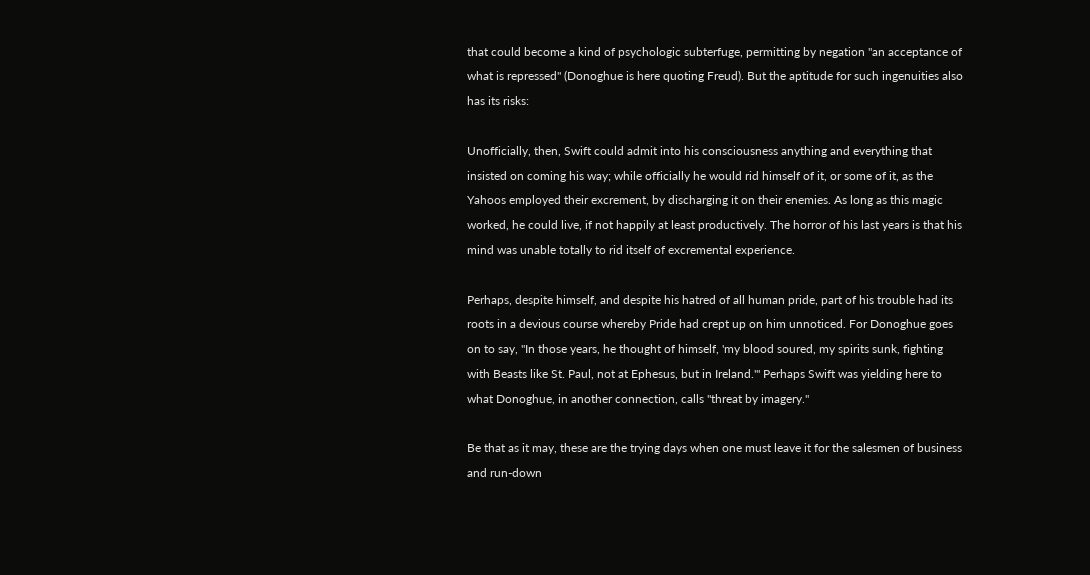that could become a kind of psychologic subterfuge, permitting by negation "an acceptance of what is repressed" (Donoghue is here quoting Freud). But the aptitude for such ingenuities also has its risks:

Unofficially, then, Swift could admit into his consciousness anything and everything that insisted on coming his way; while officially he would rid himself of it, or some of it, as the Yahoos employed their excrement, by discharging it on their enemies. As long as this magic worked, he could live, if not happily at least productively. The horror of his last years is that his mind was unable totally to rid itself of excremental experience.

Perhaps, despite himself, and despite his hatred of all human pride, part of his trouble had its roots in a devious course whereby Pride had crept up on him unnoticed. For Donoghue goes on to say, "In those years, he thought of himself, 'my blood soured, my spirits sunk, fighting with Beasts like St. Paul, not at Ephesus, but in Ireland.'" Perhaps Swift was yielding here to what Donoghue, in another connection, calls "threat by imagery."

Be that as it may, these are the trying days when one must leave it for the salesmen of business and run-down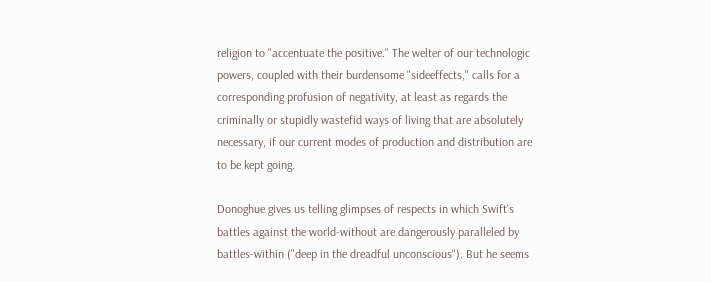religion to "accentuate the positive." The welter of our technologic powers, coupled with their burdensome "sideeffects," calls for a corresponding profusion of negativity, at least as regards the criminally or stupidly wastefid ways of living that are absolutely necessary, if our current modes of production and distribution are to be kept going.

Donoghue gives us telling glimpses of respects in which Swift's battles against the world-without are dangerously paralleled by battles-within ("deep in the dreadful unconscious"). But he seems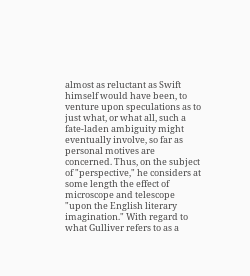almost as reluctant as Swift himself would have been, to venture upon speculations as to just what, or what all, such a fate-laden ambiguity might eventually involve, so far as personal motives are concerned. Thus, on the subject of "perspective," he considers at some length the effect of microscope and telescope "upon the English literary imagination." With regard to what Gulliver refers to as a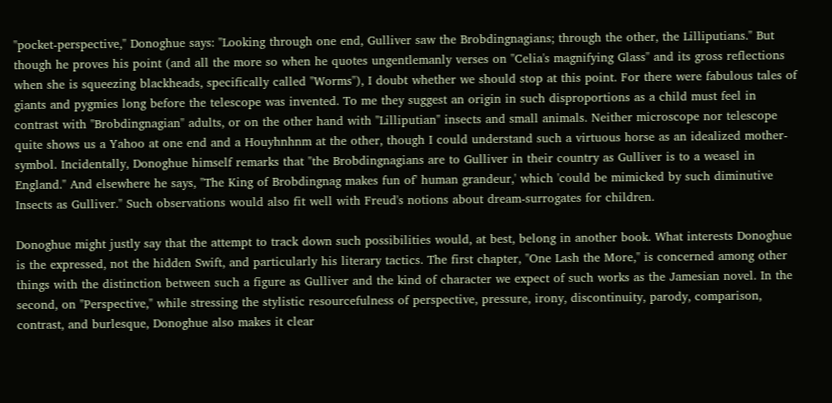"pocket-perspective," Donoghue says: "Looking through one end, Gulliver saw the Brobdingnagians; through the other, the Lilliputians." But though he proves his point (and all the more so when he quotes ungentlemanly verses on "Celia's magnifying Glass" and its gross reflections when she is squeezing blackheads, specifically called "Worms"), I doubt whether we should stop at this point. For there were fabulous tales of giants and pygmies long before the telescope was invented. To me they suggest an origin in such disproportions as a child must feel in contrast with "Brobdingnagian" adults, or on the other hand with "Lilliputian" insects and small animals. Neither microscope nor telescope quite shows us a Yahoo at one end and a Houyhnhnm at the other, though I could understand such a virtuous horse as an idealized mother-symbol. Incidentally, Donoghue himself remarks that "the Brobdingnagians are to Gulliver in their country as Gulliver is to a weasel in England." And elsewhere he says, "The King of Brobdingnag makes fun of' human grandeur,' which 'could be mimicked by such diminutive Insects as Gulliver." Such observations would also fit well with Freud's notions about dream-surrogates for children.

Donoghue might justly say that the attempt to track down such possibilities would, at best, belong in another book. What interests Donoghue is the expressed, not the hidden Swift, and particularly his literary tactics. The first chapter, "One Lash the More," is concerned among other things with the distinction between such a figure as Gulliver and the kind of character we expect of such works as the Jamesian novel. In the second, on "Perspective," while stressing the stylistic resourcefulness of perspective, pressure, irony, discontinuity, parody, comparison, contrast, and burlesque, Donoghue also makes it clear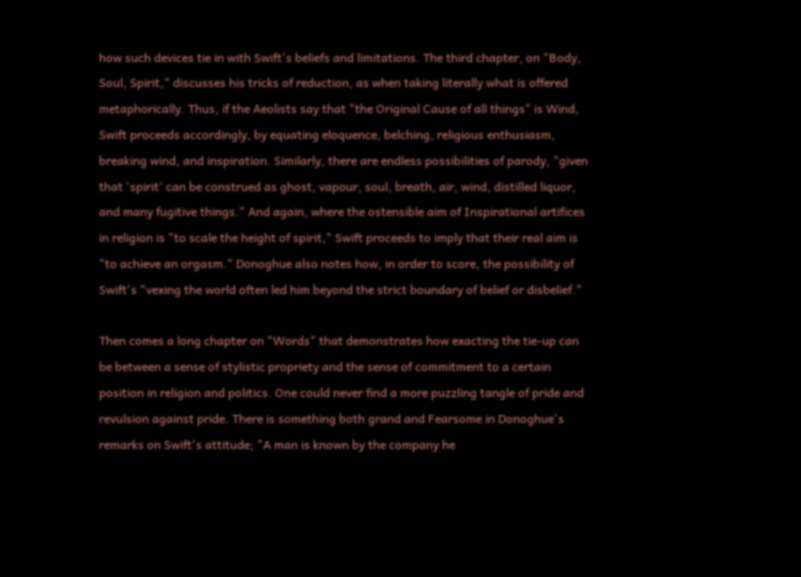how such devices tie in with Swift's beliefs and limitations. The third chapter, on "Body, Soul, Spirit," discusses his tricks of reduction, as when taking literally what is offered metaphorically. Thus, if the Aeolists say that "the Original Cause of all things" is Wind, Swift proceeds accordingly, by equating eloquence, belching, religious enthusiasm, breaking wind, and inspiration. Similarly, there are endless possibilities of parody, "given that 'spirit' can be construed as ghost, vapour, soul, breath, air, wind, distilled liquor, and many fugitive things." And again, where the ostensible aim of Inspirational artifices in religion is "to scale the height of spirit," Swift proceeds to imply that their real aim is "to achieve an orgasm." Donoghue also notes how, in order to score, the possibility of Swift's "vexing the world often led him beyond the strict boundary of belief or disbelief."

Then comes a long chapter on "Words" that demonstrates how exacting the tie-up can be between a sense of stylistic propriety and the sense of commitment to a certain position in religion and politics. One could never find a more puzzling tangle of pride and revulsion against pride. There is something both grand and Fearsome in Donoghue's remarks on Swift's attitude; "A man is known by the company he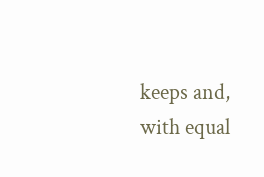keeps and, with equal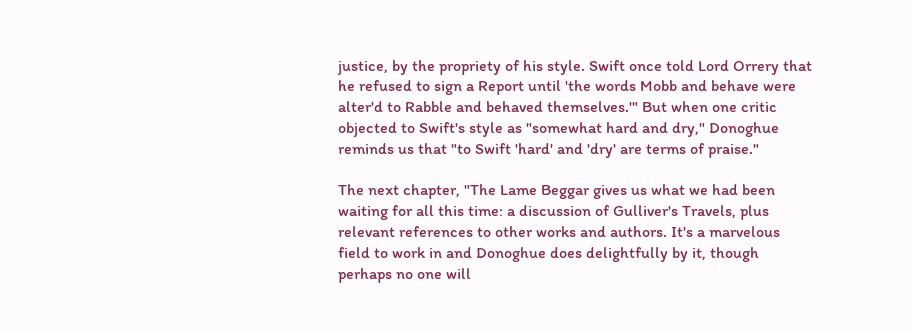justice, by the propriety of his style. Swift once told Lord Orrery that he refused to sign a Report until 'the words Mobb and behave were alter'd to Rabble and behaved themselves.'" But when one critic objected to Swift's style as "somewhat hard and dry," Donoghue reminds us that "to Swift 'hard' and 'dry' are terms of praise."

The next chapter, "The Lame Beggar gives us what we had been waiting for all this time: a discussion of Gulliver's Travels, plus relevant references to other works and authors. It's a marvelous field to work in and Donoghue does delightfully by it, though perhaps no one will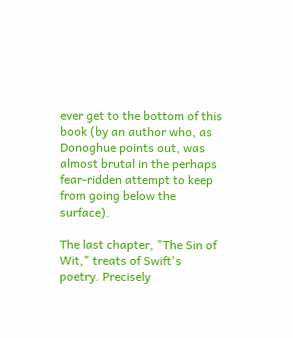ever get to the bottom of this book (by an author who, as Donoghue points out, was almost brutal in the perhaps fear-ridden attempt to keep from going below the surface).

The last chapter, "The Sin of Wit," treats of Swift's poetry. Precisely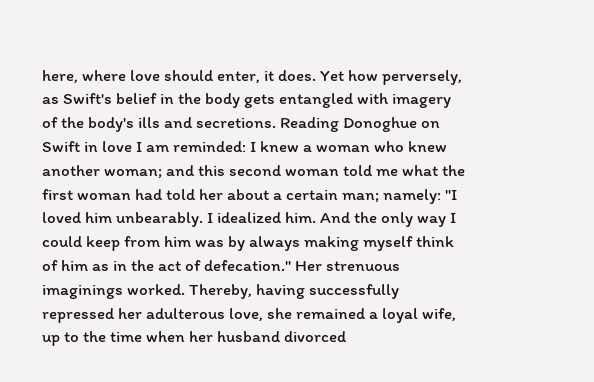here, where love should enter, it does. Yet how perversely, as Swift's belief in the body gets entangled with imagery of the body's ills and secretions. Reading Donoghue on Swift in love I am reminded: I knew a woman who knew another woman; and this second woman told me what the first woman had told her about a certain man; namely: "I loved him unbearably. I idealized him. And the only way I could keep from him was by always making myself think of him as in the act of defecation." Her strenuous imaginings worked. Thereby, having successfully repressed her adulterous love, she remained a loyal wife, up to the time when her husband divorced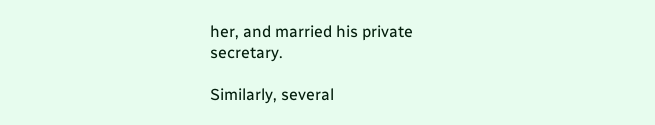her, and married his private secretary.

Similarly, several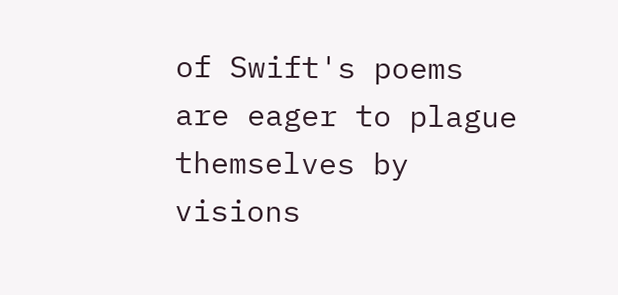of Swift's poems are eager to plague themselves by visions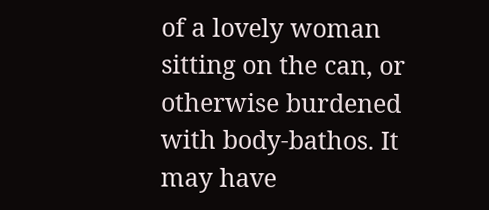of a lovely woman sitting on the can, or otherwise burdened with body-bathos. It may have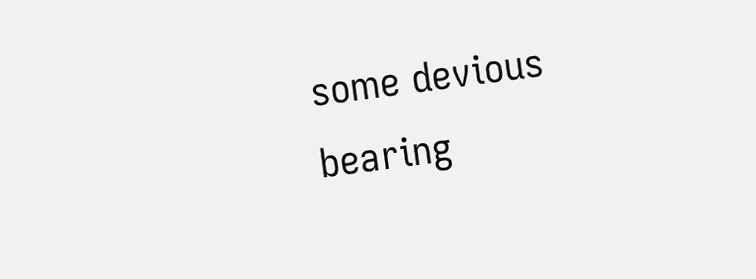some devious bearing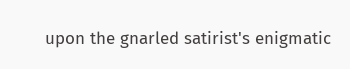upon the gnarled satirist's enigmatic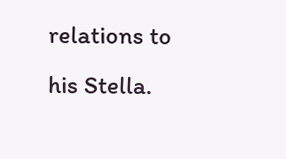relations to his Stella.